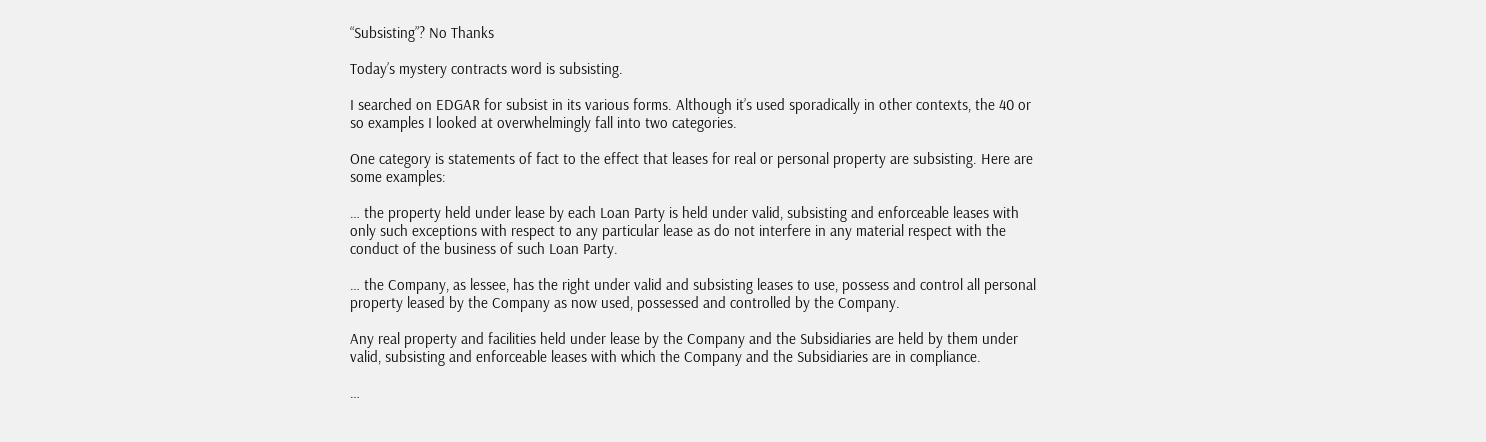“Subsisting”? No Thanks

Today’s mystery contracts word is subsisting.

I searched on EDGAR for subsist in its various forms. Although it’s used sporadically in other contexts, the 40 or so examples I looked at overwhelmingly fall into two categories.

One category is statements of fact to the effect that leases for real or personal property are subsisting. Here are some examples:

… the property held under lease by each Loan Party is held under valid, subsisting and enforceable leases with only such exceptions with respect to any particular lease as do not interfere in any material respect with the conduct of the business of such Loan Party.

… the Company, as lessee, has the right under valid and subsisting leases to use, possess and control all personal property leased by the Company as now used, possessed and controlled by the Company.

Any real property and facilities held under lease by the Company and the Subsidiaries are held by them under valid, subsisting and enforceable leases with which the Company and the Subsidiaries are in compliance.

…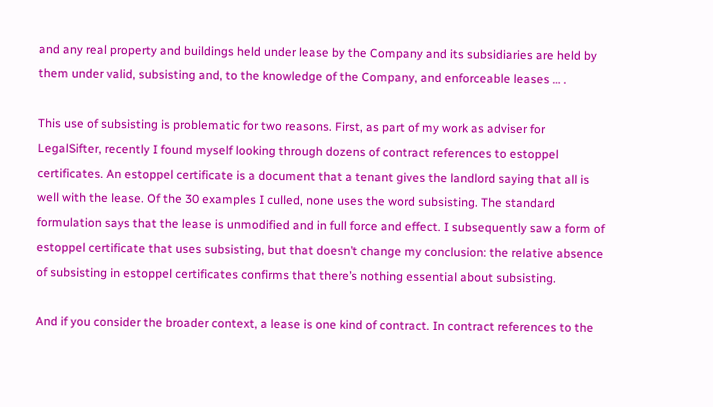and any real property and buildings held under lease by the Company and its subsidiaries are held by them under valid, subsisting and, to the knowledge of the Company, and enforceable leases … .

This use of subsisting is problematic for two reasons. First, as part of my work as adviser for LegalSifter, recently I found myself looking through dozens of contract references to estoppel certificates. An estoppel certificate is a document that a tenant gives the landlord saying that all is well with the lease. Of the 30 examples I culled, none uses the word subsisting. The standard formulation says that the lease is unmodified and in full force and effect. I subsequently saw a form of estoppel certificate that uses subsisting, but that doesn’t change my conclusion: the relative absence of subsisting in estoppel certificates confirms that there’s nothing essential about subsisting.

And if you consider the broader context, a lease is one kind of contract. In contract references to the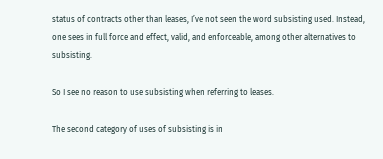status of contracts other than leases, I’ve not seen the word subsisting used. Instead, one sees in full force and effect, valid, and enforceable, among other alternatives to subsisting.

So I see no reason to use subsisting when referring to leases.

The second category of uses of subsisting is in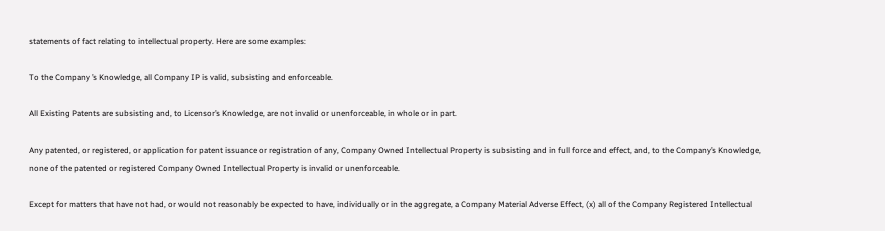statements of fact relating to intellectual property. Here are some examples:

To the Company ’s Knowledge, all Company IP is valid, subsisting and enforceable.

All Existing Patents are subsisting and, to Licensor’s Knowledge, are not invalid or unenforceable, in whole or in part.

Any patented, or registered, or application for patent issuance or registration of any, Company Owned Intellectual Property is subsisting and in full force and effect, and, to the Company’s Knowledge, none of the patented or registered Company Owned Intellectual Property is invalid or unenforceable.

Except for matters that have not had, or would not reasonably be expected to have, individually or in the aggregate, a Company Material Adverse Effect, (x) all of the Company Registered Intellectual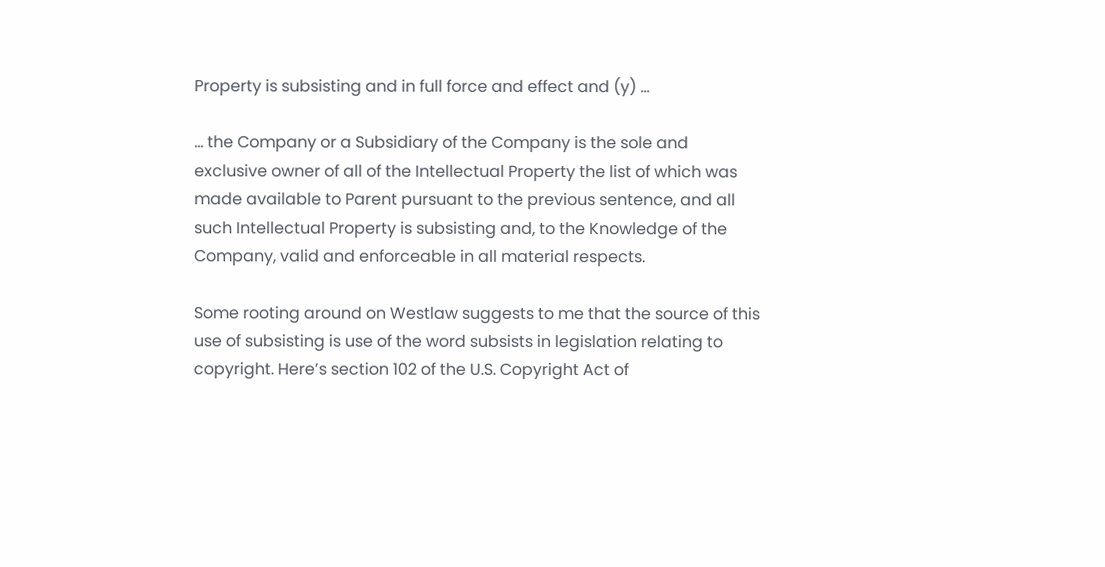Property is subsisting and in full force and effect and (y) …

… the Company or a Subsidiary of the Company is the sole and exclusive owner of all of the Intellectual Property the list of which was made available to Parent pursuant to the previous sentence, and all such Intellectual Property is subsisting and, to the Knowledge of the Company, valid and enforceable in all material respects.

Some rooting around on Westlaw suggests to me that the source of this use of subsisting is use of the word subsists in legislation relating to copyright. Here’s section 102 of the U.S. Copyright Act of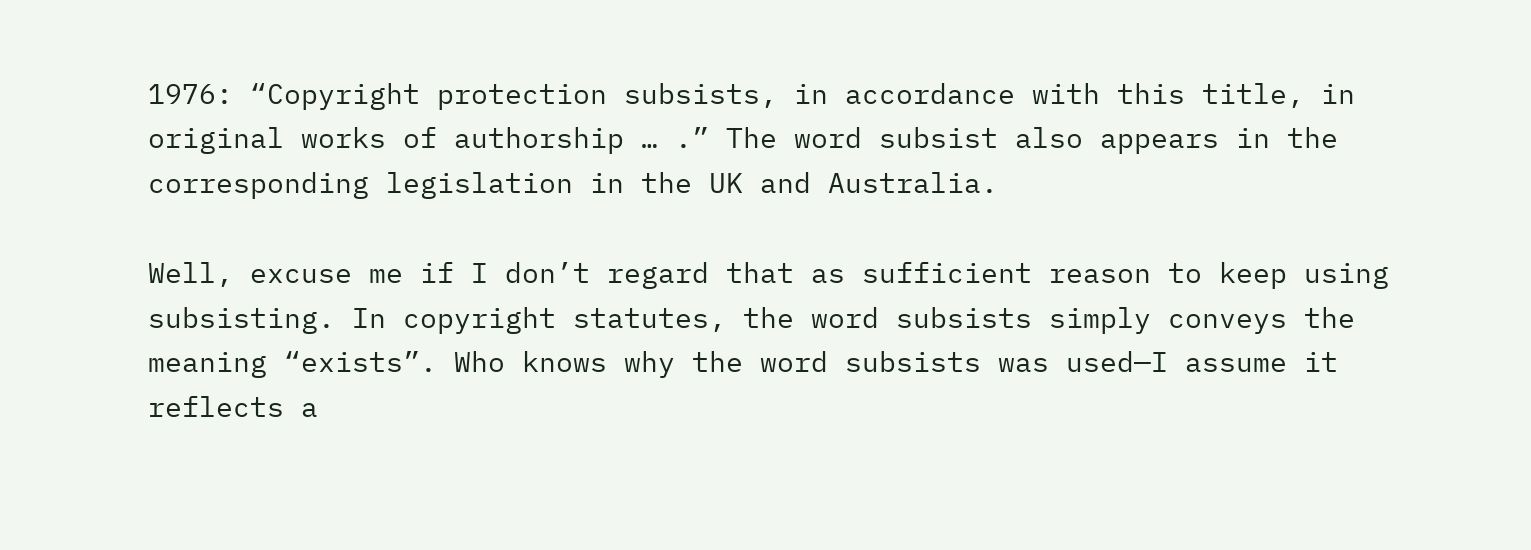1976: “Copyright protection subsists, in accordance with this title, in original works of authorship … .” The word subsist also appears in the corresponding legislation in the UK and Australia.

Well, excuse me if I don’t regard that as sufficient reason to keep using subsisting. In copyright statutes, the word subsists simply conveys the meaning “exists”. Who knows why the word subsists was used—I assume it reflects a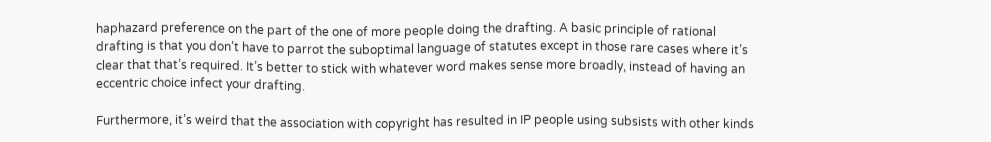haphazard preference on the part of the one of more people doing the drafting. A basic principle of rational drafting is that you don’t have to parrot the suboptimal language of statutes except in those rare cases where it’s clear that that’s required. It’s better to stick with whatever word makes sense more broadly, instead of having an eccentric choice infect your drafting.

Furthermore, it’s weird that the association with copyright has resulted in IP people using subsists with other kinds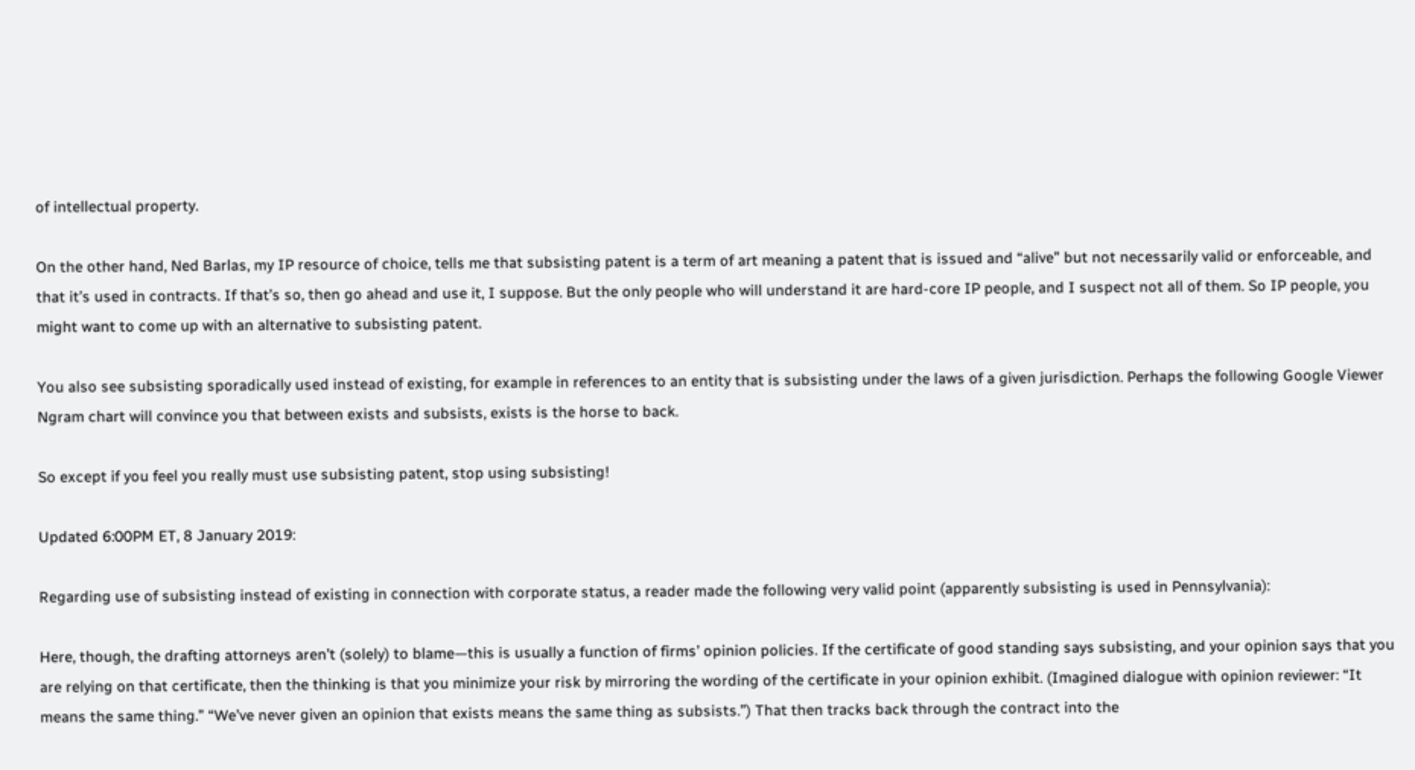of intellectual property.

On the other hand, Ned Barlas, my IP resource of choice, tells me that subsisting patent is a term of art meaning a patent that is issued and “alive” but not necessarily valid or enforceable, and that it’s used in contracts. If that’s so, then go ahead and use it, I suppose. But the only people who will understand it are hard-core IP people, and I suspect not all of them. So IP people, you might want to come up with an alternative to subsisting patent.

You also see subsisting sporadically used instead of existing, for example in references to an entity that is subsisting under the laws of a given jurisdiction. Perhaps the following Google Viewer Ngram chart will convince you that between exists and subsists, exists is the horse to back.

So except if you feel you really must use subsisting patent, stop using subsisting!

Updated 6:00PM ET, 8 January 2019:

Regarding use of subsisting instead of existing in connection with corporate status, a reader made the following very valid point (apparently subsisting is used in Pennsylvania):

Here, though, the drafting attorneys aren’t (solely) to blame—this is usually a function of firms’ opinion policies. If the certificate of good standing says subsisting, and your opinion says that you are relying on that certificate, then the thinking is that you minimize your risk by mirroring the wording of the certificate in your opinion exhibit. (Imagined dialogue with opinion reviewer: “It means the same thing.” “We’ve never given an opinion that exists means the same thing as subsists.”) That then tracks back through the contract into the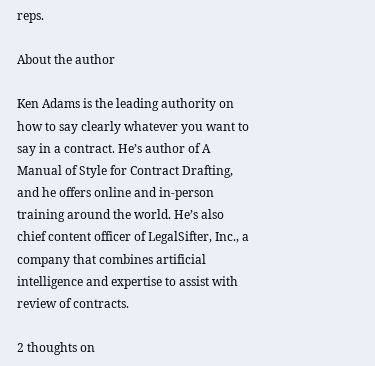reps.

About the author

Ken Adams is the leading authority on how to say clearly whatever you want to say in a contract. He’s author of A Manual of Style for Contract Drafting, and he offers online and in-person training around the world. He’s also chief content officer of LegalSifter, Inc., a company that combines artificial intelligence and expertise to assist with review of contracts.

2 thoughts on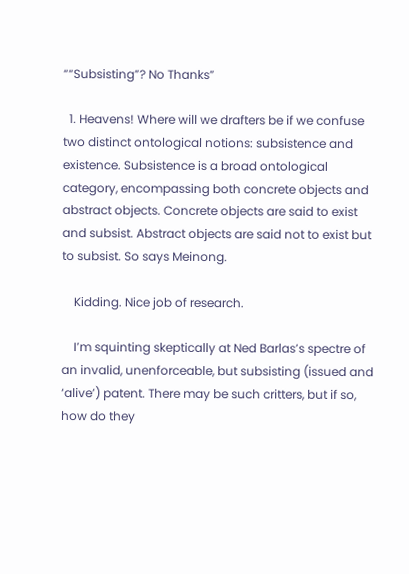““Subsisting”? No Thanks”

  1. Heavens! Where will we drafters be if we confuse two distinct ontological notions: subsistence and existence. Subsistence is a broad ontological category, encompassing both concrete objects and abstract objects. Concrete objects are said to exist and subsist. Abstract objects are said not to exist but to subsist. So says Meinong.

    Kidding. Nice job of research.

    I’m squinting skeptically at Ned Barlas’s spectre of an invalid, unenforceable, but subsisting (issued and ‘alive’) patent. There may be such critters, but if so, how do they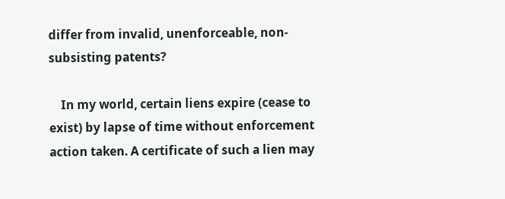differ from invalid, unenforceable, non-subsisting patents?

    In my world, certain liens expire (cease to exist) by lapse of time without enforcement action taken. A certificate of such a lien may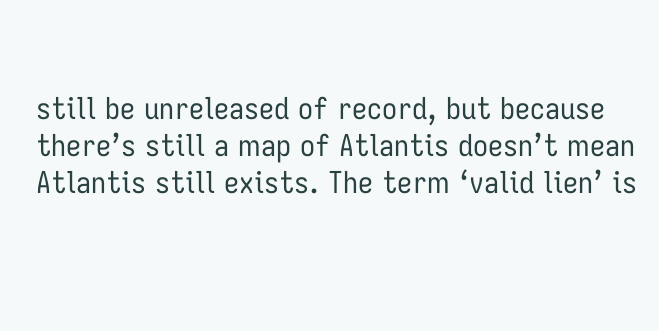still be unreleased of record, but because there’s still a map of Atlantis doesn’t mean Atlantis still exists. The term ‘valid lien’ is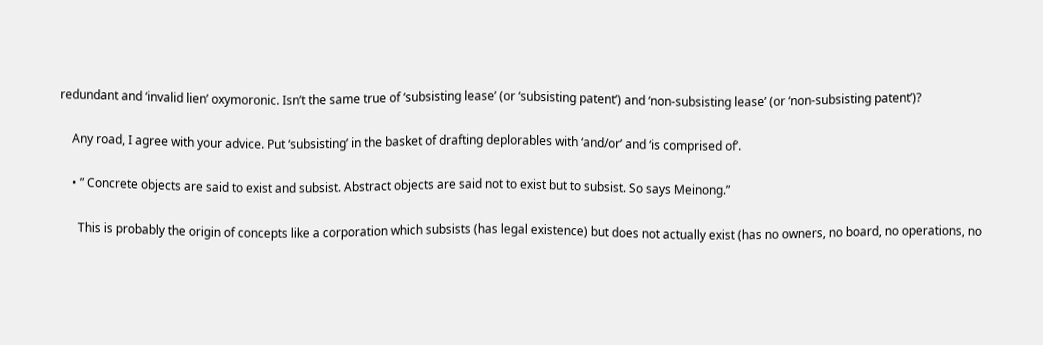redundant and ‘invalid lien’ oxymoronic. Isn’t the same true of ‘subsisting lease’ (or ‘subsisting patent’) and ‘non-subsisting lease’ (or ‘non-subsisting patent’)?

    Any road, I agree with your advice. Put ‘subsisting’ in the basket of drafting deplorables with ‘and/or’ and ‘is comprised of’.

    • ” Concrete objects are said to exist and subsist. Abstract objects are said not to exist but to subsist. So says Meinong.”

      This is probably the origin of concepts like a corporation which subsists (has legal existence) but does not actually exist (has no owners, no board, no operations, no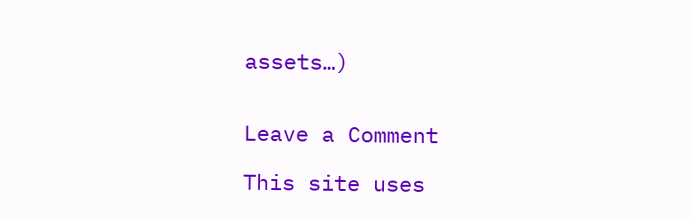assets…)


Leave a Comment

This site uses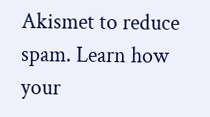Akismet to reduce spam. Learn how your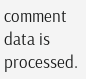comment data is processed.